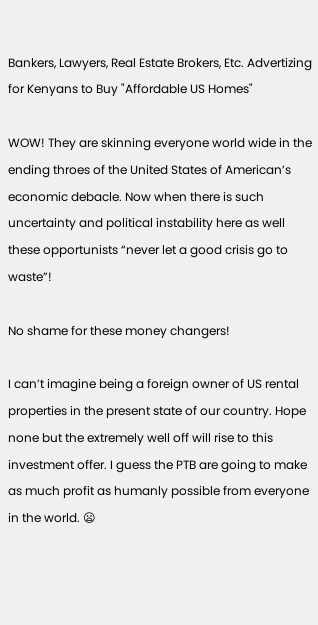Bankers, Lawyers, Real Estate Brokers, Etc. Advertizing for Kenyans to Buy "Affordable US Homes"

WOW! They are skinning everyone world wide in the ending throes of the United States of American’s economic debacle. Now when there is such uncertainty and political instability here as well these opportunists “never let a good crisis go to waste”!

No shame for these money changers!

I can’t imagine being a foreign owner of US rental properties in the present state of our country. Hope none but the extremely well off will rise to this investment offer. I guess the PTB are going to make as much profit as humanly possible from everyone in the world. 😦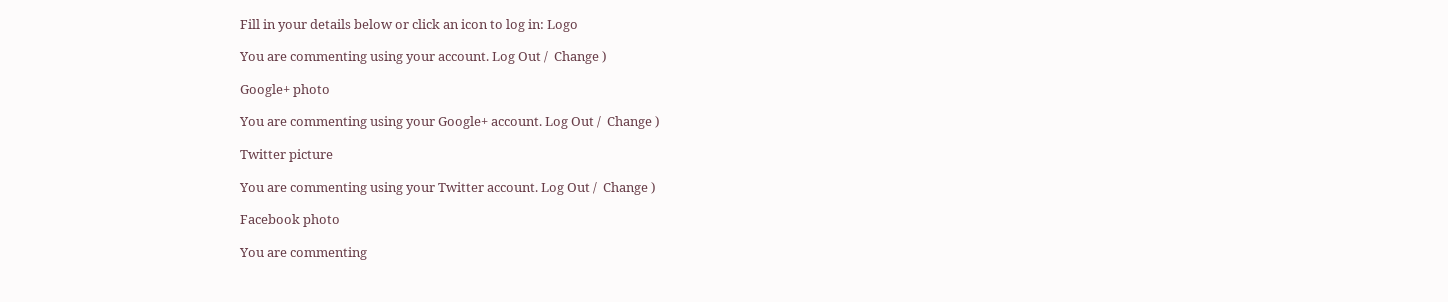Fill in your details below or click an icon to log in: Logo

You are commenting using your account. Log Out /  Change )

Google+ photo

You are commenting using your Google+ account. Log Out /  Change )

Twitter picture

You are commenting using your Twitter account. Log Out /  Change )

Facebook photo

You are commenting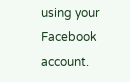using your Facebook account.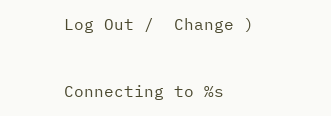Log Out /  Change )


Connecting to %s